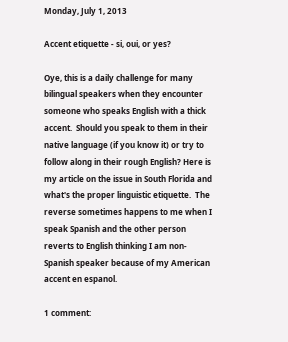Monday, July 1, 2013

Accent etiquette - si, oui, or yes?

Oye, this is a daily challenge for many bilingual speakers when they encounter someone who speaks English with a thick accent.  Should you speak to them in their native language (if you know it) or try to follow along in their rough English? Here is my article on the issue in South Florida and what's the proper linguistic etiquette.  The reverse sometimes happens to me when I speak Spanish and the other person reverts to English thinking I am non-Spanish speaker because of my American accent en espanol.

1 comment: